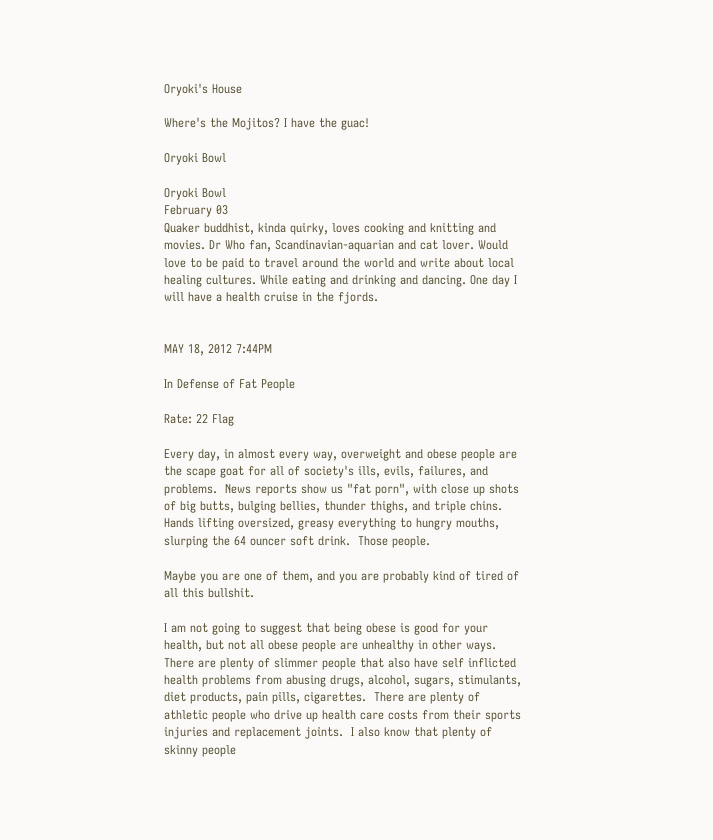Oryoki's House

Where's the Mojitos? I have the guac!

Oryoki Bowl

Oryoki Bowl
February 03
Quaker buddhist, kinda quirky, loves cooking and knitting and movies. Dr Who fan, Scandinavian-aquarian and cat lover. Would love to be paid to travel around the world and write about local healing cultures. While eating and drinking and dancing. One day I will have a health cruise in the fjords.


MAY 18, 2012 7:44PM

In Defense of Fat People

Rate: 22 Flag

Every day, in almost every way, overweight and obese people are the scape goat for all of society's ills, evils, failures, and problems.  News reports show us "fat porn", with close up shots of big butts, bulging bellies, thunder thighs, and triple chins.  Hands lifting oversized, greasy everything to hungry mouths, slurping the 64 ouncer soft drink.  Those people.

Maybe you are one of them, and you are probably kind of tired of all this bullshit.

I am not going to suggest that being obese is good for your health, but not all obese people are unhealthy in other ways.  There are plenty of slimmer people that also have self inflicted health problems from abusing drugs, alcohol, sugars, stimulants, diet products, pain pills, cigarettes.  There are plenty of athletic people who drive up health care costs from their sports injuries and replacement joints.  I also know that plenty of skinny people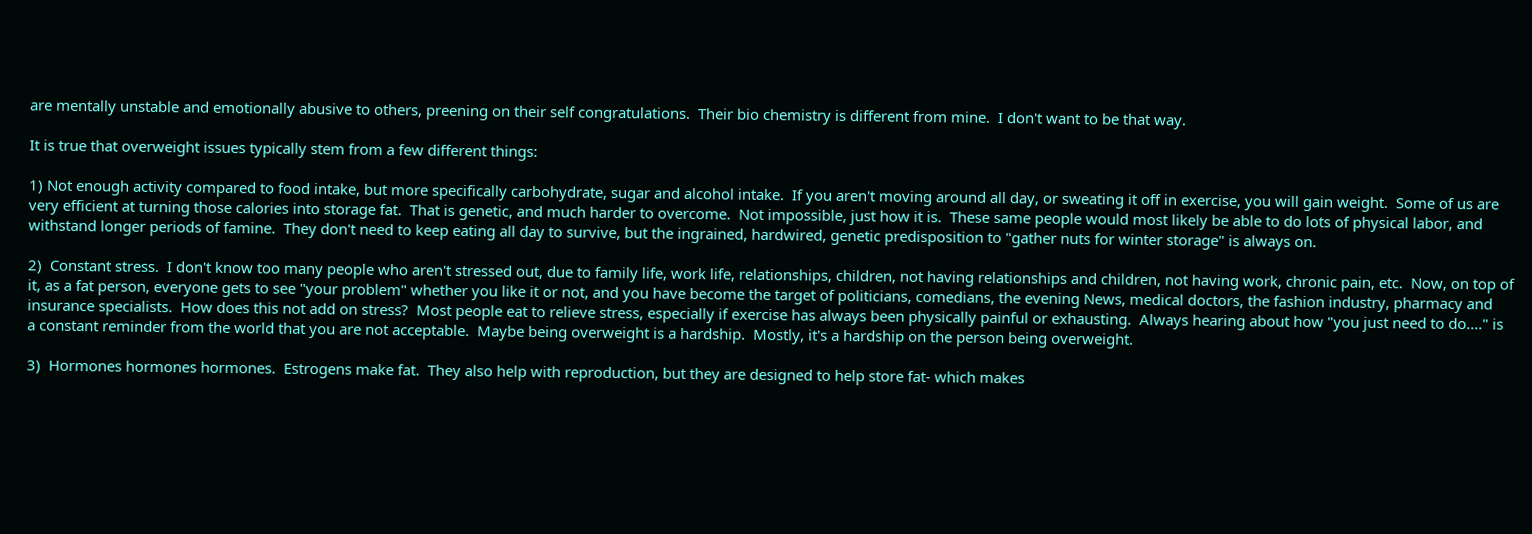are mentally unstable and emotionally abusive to others, preening on their self congratulations.  Their bio chemistry is different from mine.  I don't want to be that way.

It is true that overweight issues typically stem from a few different things:

1) Not enough activity compared to food intake, but more specifically carbohydrate, sugar and alcohol intake.  If you aren't moving around all day, or sweating it off in exercise, you will gain weight.  Some of us are very efficient at turning those calories into storage fat.  That is genetic, and much harder to overcome.  Not impossible, just how it is.  These same people would most likely be able to do lots of physical labor, and withstand longer periods of famine.  They don't need to keep eating all day to survive, but the ingrained, hardwired, genetic predisposition to "gather nuts for winter storage" is always on.

2)  Constant stress.  I don't know too many people who aren't stressed out, due to family life, work life, relationships, children, not having relationships and children, not having work, chronic pain, etc.  Now, on top of it, as a fat person, everyone gets to see "your problem" whether you like it or not, and you have become the target of politicians, comedians, the evening News, medical doctors, the fashion industry, pharmacy and insurance specialists.  How does this not add on stress?  Most people eat to relieve stress, especially if exercise has always been physically painful or exhausting.  Always hearing about how "you just need to do...." is a constant reminder from the world that you are not acceptable.  Maybe being overweight is a hardship.  Mostly, it's a hardship on the person being overweight.

3)  Hormones hormones hormones.  Estrogens make fat.  They also help with reproduction, but they are designed to help store fat- which makes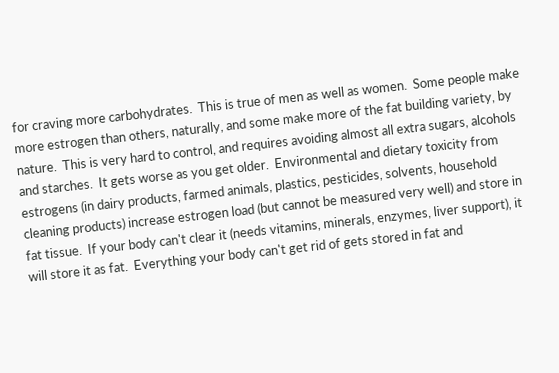for craving more carbohydrates.  This is true of men as well as women.  Some people make more estrogen than others, naturally, and some make more of the fat building variety, by nature.  This is very hard to control, and requires avoiding almost all extra sugars, alcohols and starches.  It gets worse as you get older.  Environmental and dietary toxicity from estrogens (in dairy products, farmed animals, plastics, pesticides, solvents, household cleaning products) increase estrogen load (but cannot be measured very well) and store in fat tissue.  If your body can't clear it (needs vitamins, minerals, enzymes, liver support), it will store it as fat.  Everything your body can't get rid of gets stored in fat and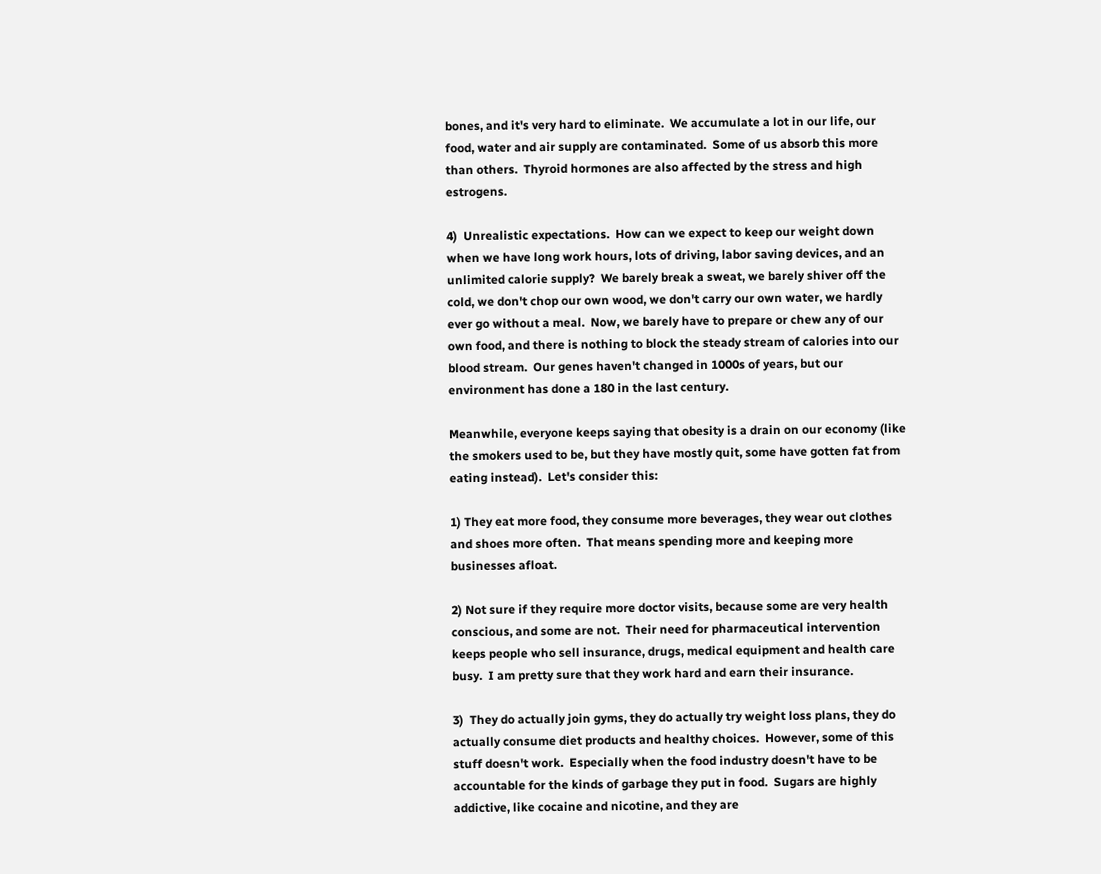bones, and it's very hard to eliminate.  We accumulate a lot in our life, our food, water and air supply are contaminated.  Some of us absorb this more than others.  Thyroid hormones are also affected by the stress and high estrogens.

4)  Unrealistic expectations.  How can we expect to keep our weight down when we have long work hours, lots of driving, labor saving devices, and an unlimited calorie supply?  We barely break a sweat, we barely shiver off the cold, we don't chop our own wood, we don't carry our own water, we hardly ever go without a meal.  Now, we barely have to prepare or chew any of our own food, and there is nothing to block the steady stream of calories into our blood stream.  Our genes haven't changed in 1000s of years, but our environment has done a 180 in the last century.

Meanwhile, everyone keeps saying that obesity is a drain on our economy (like the smokers used to be, but they have mostly quit, some have gotten fat from eating instead).  Let's consider this:

1) They eat more food, they consume more beverages, they wear out clothes and shoes more often.  That means spending more and keeping more businesses afloat.

2) Not sure if they require more doctor visits, because some are very health conscious, and some are not.  Their need for pharmaceutical intervention keeps people who sell insurance, drugs, medical equipment and health care busy.  I am pretty sure that they work hard and earn their insurance.

3)  They do actually join gyms, they do actually try weight loss plans, they do actually consume diet products and healthy choices.  However, some of this stuff doesn't work.  Especially when the food industry doesn't have to be accountable for the kinds of garbage they put in food.  Sugars are highly addictive, like cocaine and nicotine, and they are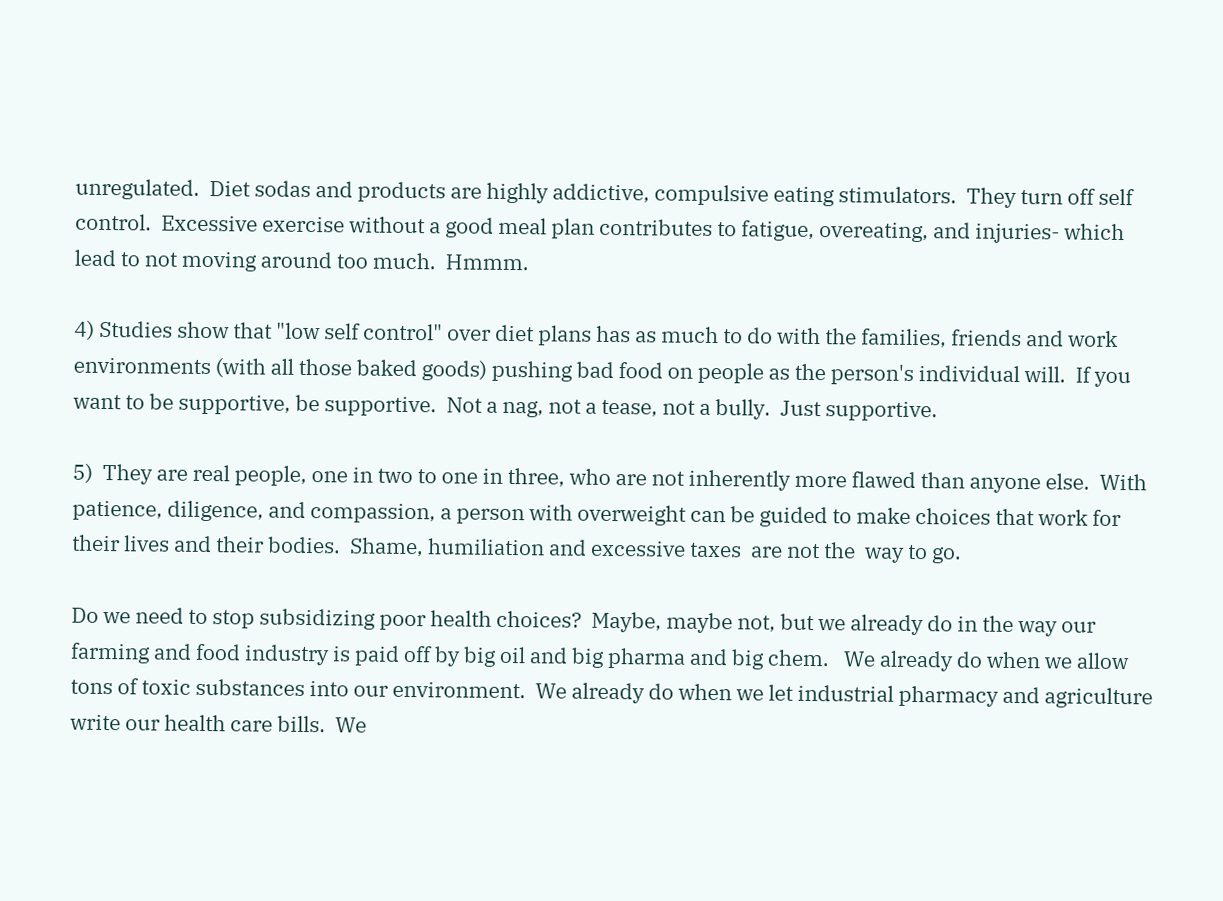unregulated.  Diet sodas and products are highly addictive, compulsive eating stimulators.  They turn off self control.  Excessive exercise without a good meal plan contributes to fatigue, overeating, and injuries- which lead to not moving around too much.  Hmmm.

4) Studies show that "low self control" over diet plans has as much to do with the families, friends and work environments (with all those baked goods) pushing bad food on people as the person's individual will.  If you want to be supportive, be supportive.  Not a nag, not a tease, not a bully.  Just supportive.

5)  They are real people, one in two to one in three, who are not inherently more flawed than anyone else.  With patience, diligence, and compassion, a person with overweight can be guided to make choices that work for their lives and their bodies.  Shame, humiliation and excessive taxes  are not the  way to go.

Do we need to stop subsidizing poor health choices?  Maybe, maybe not, but we already do in the way our farming and food industry is paid off by big oil and big pharma and big chem.   We already do when we allow tons of toxic substances into our environment.  We already do when we let industrial pharmacy and agriculture write our health care bills.  We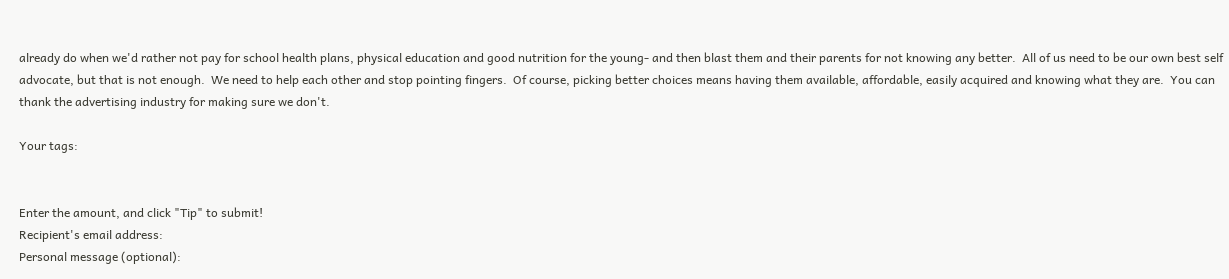already do when we'd rather not pay for school health plans, physical education and good nutrition for the young- and then blast them and their parents for not knowing any better.  All of us need to be our own best self advocate, but that is not enough.  We need to help each other and stop pointing fingers.  Of course, picking better choices means having them available, affordable, easily acquired and knowing what they are.  You can thank the advertising industry for making sure we don't.

Your tags:


Enter the amount, and click "Tip" to submit!
Recipient's email address:
Personal message (optional):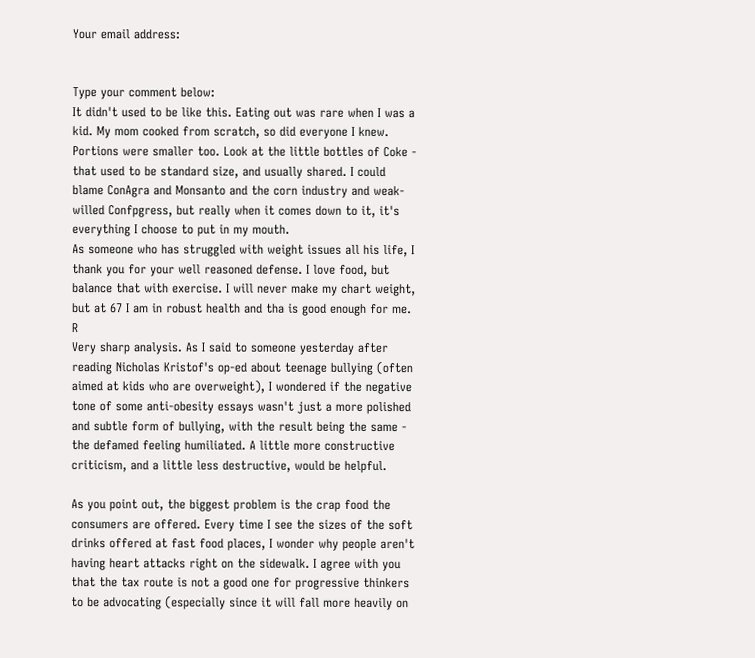Your email address:


Type your comment below:
It didn't used to be like this. Eating out was rare when I was a kid. My mom cooked from scratch, so did everyone I knew. Portions were smaller too. Look at the little bottles of Coke - that used to be standard size, and usually shared. I could blame ConAgra and Monsanto and the corn industry and weak-willed Confpgress, but really when it comes down to it, it's everything I choose to put in my mouth.
As someone who has struggled with weight issues all his life, I thank you for your well reasoned defense. I love food, but balance that with exercise. I will never make my chart weight, but at 67 I am in robust health and tha is good enough for me. R
Very sharp analysis. As I said to someone yesterday after reading Nicholas Kristof's op-ed about teenage bullying (often aimed at kids who are overweight), I wondered if the negative tone of some anti-obesity essays wasn't just a more polished and subtle form of bullying, with the result being the same - the defamed feeling humiliated. A little more constructive criticism, and a little less destructive, would be helpful.

As you point out, the biggest problem is the crap food the consumers are offered. Every time I see the sizes of the soft drinks offered at fast food places, I wonder why people aren't having heart attacks right on the sidewalk. I agree with you that the tax route is not a good one for progressive thinkers to be advocating (especially since it will fall more heavily on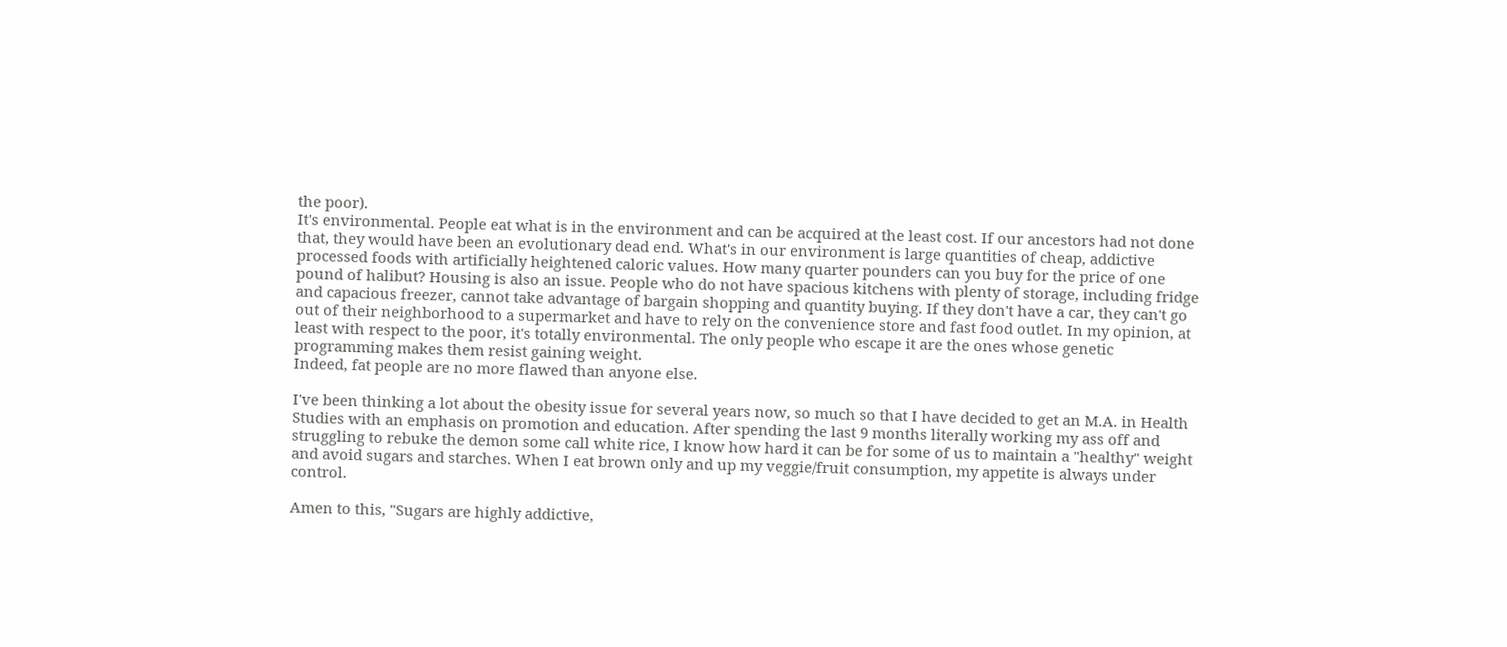the poor).
It's environmental. People eat what is in the environment and can be acquired at the least cost. If our ancestors had not done that, they would have been an evolutionary dead end. What's in our environment is large quantities of cheap, addictive processed foods with artificially heightened caloric values. How many quarter pounders can you buy for the price of one pound of halibut? Housing is also an issue. People who do not have spacious kitchens with plenty of storage, including fridge and capacious freezer, cannot take advantage of bargain shopping and quantity buying. If they don't have a car, they can't go out of their neighborhood to a supermarket and have to rely on the convenience store and fast food outlet. In my opinion, at least with respect to the poor, it's totally environmental. The only people who escape it are the ones whose genetic programming makes them resist gaining weight.
Indeed, fat people are no more flawed than anyone else.

I've been thinking a lot about the obesity issue for several years now, so much so that I have decided to get an M.A. in Health Studies with an emphasis on promotion and education. After spending the last 9 months literally working my ass off and struggling to rebuke the demon some call white rice, I know how hard it can be for some of us to maintain a "healthy" weight and avoid sugars and starches. When I eat brown only and up my veggie/fruit consumption, my appetite is always under control.

Amen to this, "Sugars are highly addictive,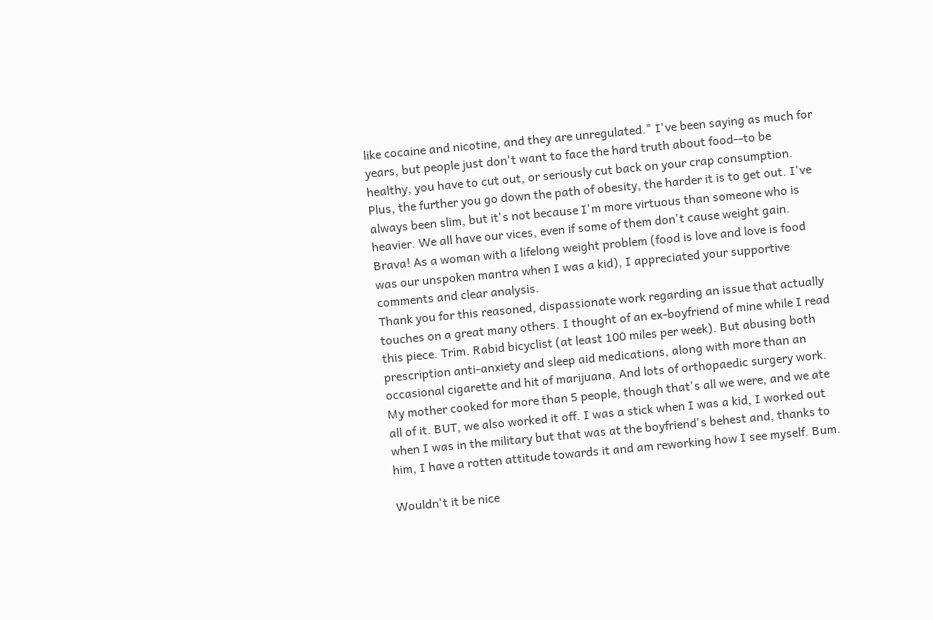like cocaine and nicotine, and they are unregulated." I've been saying as much for years, but people just don't want to face the hard truth about food--to be healthy, you have to cut out, or seriously cut back on your crap consumption.
Plus, the further you go down the path of obesity, the harder it is to get out. I've always been slim, but it's not because I'm more virtuous than someone who is heavier. We all have our vices, even if some of them don't cause weight gain.
Brava! As a woman with a lifelong weight problem (food is love and love is food was our unspoken mantra when I was a kid), I appreciated your supportive comments and clear analysis.
Thank you for this reasoned, dispassionate work regarding an issue that actually touches on a great many others. I thought of an ex-boyfriend of mine while I read this piece. Trim. Rabid bicyclist (at least 100 miles per week). But abusing both prescription anti-anxiety and sleep aid medications, along with more than an occasional cigarette and hit of marijuana. And lots of orthopaedic surgery work.
My mother cooked for more than 5 people, though that's all we were, and we ate all of it. BUT, we also worked it off. I was a stick when I was a kid, I worked out when I was in the military but that was at the boyfriend's behest and, thanks to him, I have a rotten attitude towards it and am reworking how I see myself. Bum.

Wouldn't it be nice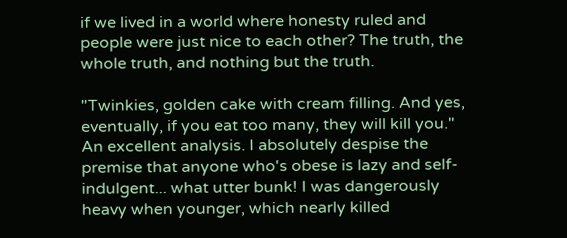if we lived in a world where honesty ruled and people were just nice to each other? The truth, the whole truth, and nothing but the truth.

"Twinkies, golden cake with cream filling. And yes, eventually, if you eat too many, they will kill you."
An excellent analysis. I absolutely despise the premise that anyone who's obese is lazy and self-indulgent... what utter bunk! I was dangerously heavy when younger, which nearly killed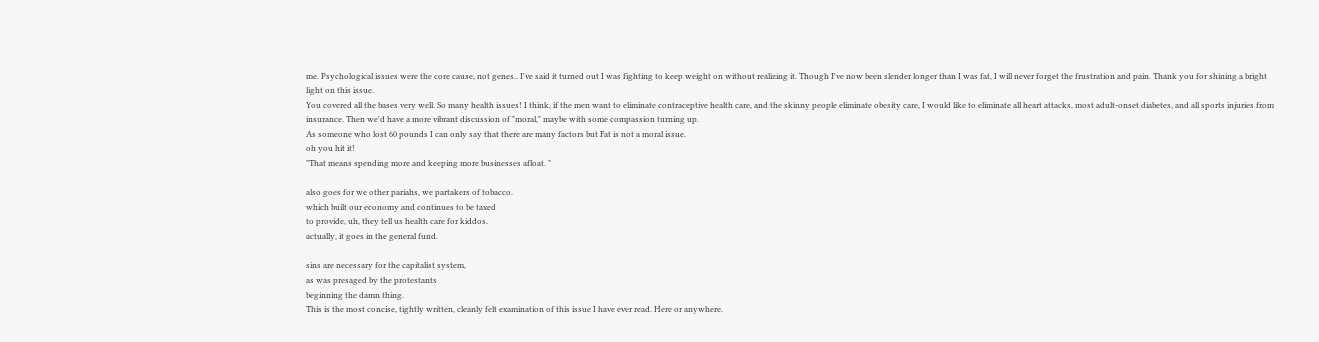me. Psychological issues were the core cause, not genes.. I've said it turned out I was fighting to keep weight on without realizing it. Though I've now been slender longer than I was fat, I will never forget the frustration and pain. Thank you for shining a bright light on this issue.
You covered all the bases very well. So many health issues! I think, if the men want to eliminate contraceptive health care, and the skinny people eliminate obesity care, I would like to eliminate all heart attacks, most adult-onset diabetes, and all sports injuries from insurance. Then we'd have a more vibrant discussion of "moral," maybe with some compassion turning up.
As someone who lost 60 pounds I can only say that there are many factors but Fat is not a moral issue.
oh you hit it!
"That means spending more and keeping more businesses afloat. "

also goes for we other pariahs, we partakers of tobacco.
which built our economy and continues to be taxed
to provide, uh, they tell us health care for kiddos.
actually, it goes in the general fund.

sins are necessary for the capitalist system,
as was presaged by the protestants
beginning the damn thing.
This is the most concise, tightly written, cleanly felt examination of this issue I have ever read. Here or anywhere.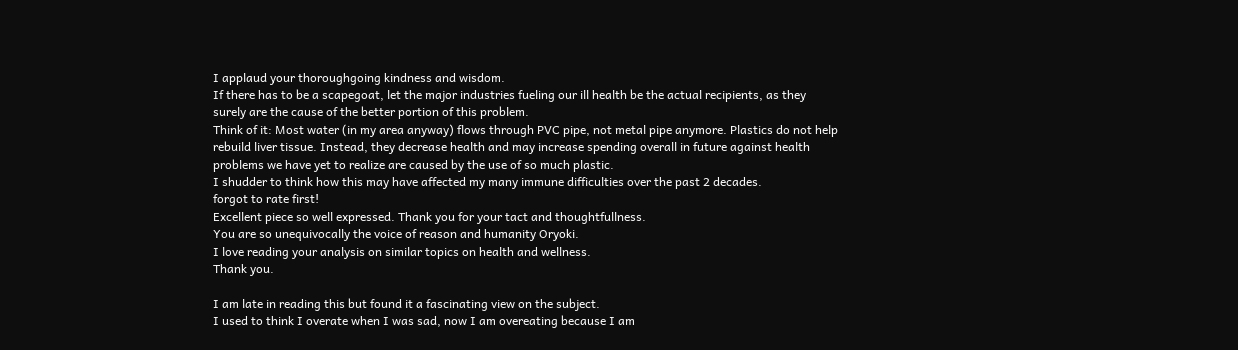I applaud your thoroughgoing kindness and wisdom.
If there has to be a scapegoat, let the major industries fueling our ill health be the actual recipients, as they surely are the cause of the better portion of this problem.
Think of it: Most water (in my area anyway) flows through PVC pipe, not metal pipe anymore. Plastics do not help rebuild liver tissue. Instead, they decrease health and may increase spending overall in future against health problems we have yet to realize are caused by the use of so much plastic.
I shudder to think how this may have affected my many immune difficulties over the past 2 decades.
forgot to rate first!
Excellent piece so well expressed. Thank you for your tact and thoughtfullness.
You are so unequivocally the voice of reason and humanity Oryoki.
I love reading your analysis on similar topics on health and wellness.
Thank you.

I am late in reading this but found it a fascinating view on the subject.
I used to think I overate when I was sad, now I am overeating because I am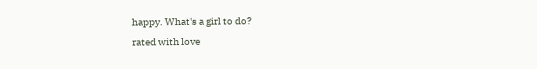happy. What's a girl to do?
rated with love